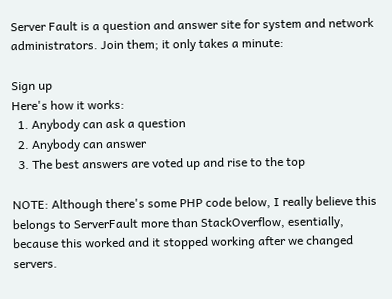Server Fault is a question and answer site for system and network administrators. Join them; it only takes a minute:

Sign up
Here's how it works:
  1. Anybody can ask a question
  2. Anybody can answer
  3. The best answers are voted up and rise to the top

NOTE: Although there's some PHP code below, I really believe this belongs to ServerFault more than StackOverflow, esentially, because this worked and it stopped working after we changed servers.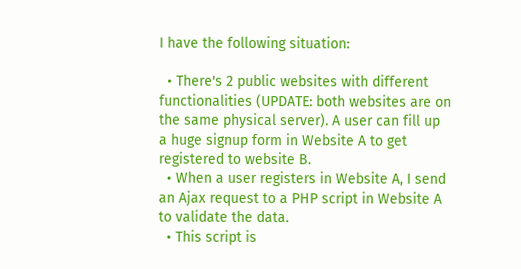I have the following situation:

  • There's 2 public websites with different functionalities (UPDATE: both websites are on the same physical server). A user can fill up a huge signup form in Website A to get registered to website B.
  • When a user registers in Website A, I send an Ajax request to a PHP script in Website A to validate the data.
  • This script is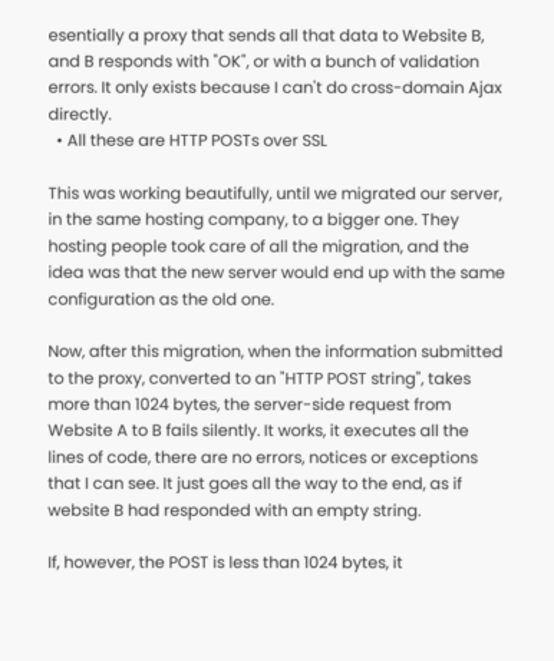esentially a proxy that sends all that data to Website B, and B responds with "OK", or with a bunch of validation errors. It only exists because I can't do cross-domain Ajax directly.
  • All these are HTTP POSTs over SSL

This was working beautifully, until we migrated our server, in the same hosting company, to a bigger one. They hosting people took care of all the migration, and the idea was that the new server would end up with the same configuration as the old one.

Now, after this migration, when the information submitted to the proxy, converted to an "HTTP POST string", takes more than 1024 bytes, the server-side request from Website A to B fails silently. It works, it executes all the lines of code, there are no errors, notices or exceptions that I can see. It just goes all the way to the end, as if website B had responded with an empty string.

If, however, the POST is less than 1024 bytes, it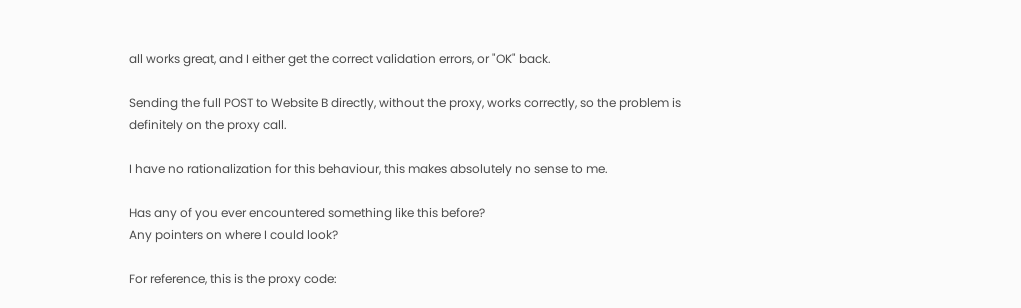all works great, and I either get the correct validation errors, or "OK" back.

Sending the full POST to Website B directly, without the proxy, works correctly, so the problem is definitely on the proxy call.

I have no rationalization for this behaviour, this makes absolutely no sense to me.

Has any of you ever encountered something like this before?
Any pointers on where I could look?

For reference, this is the proxy code: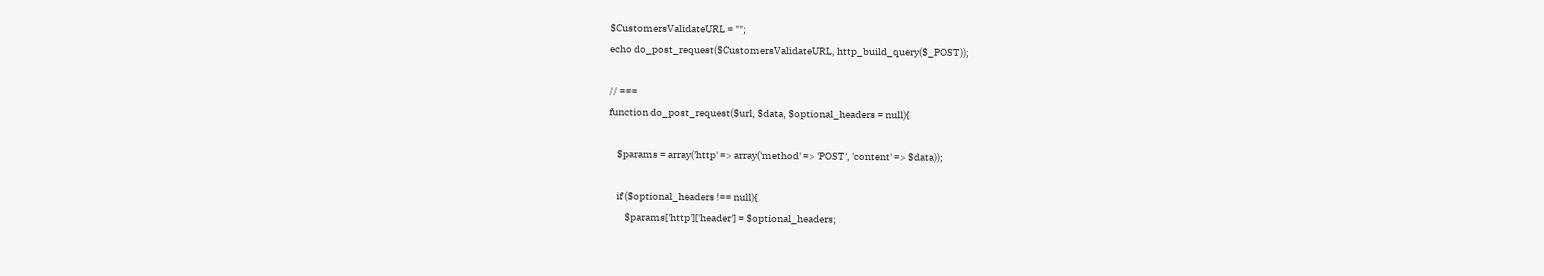$CustomersValidateURL = "";
echo do_post_request($CustomersValidateURL, http_build_query($_POST));

// ===
function do_post_request($url, $data, $optional_headers = null){

    $params = array('http' => array('method' => 'POST', 'content' => $data));

    if ($optional_headers !== null){
        $params['http']['header'] = $optional_headers;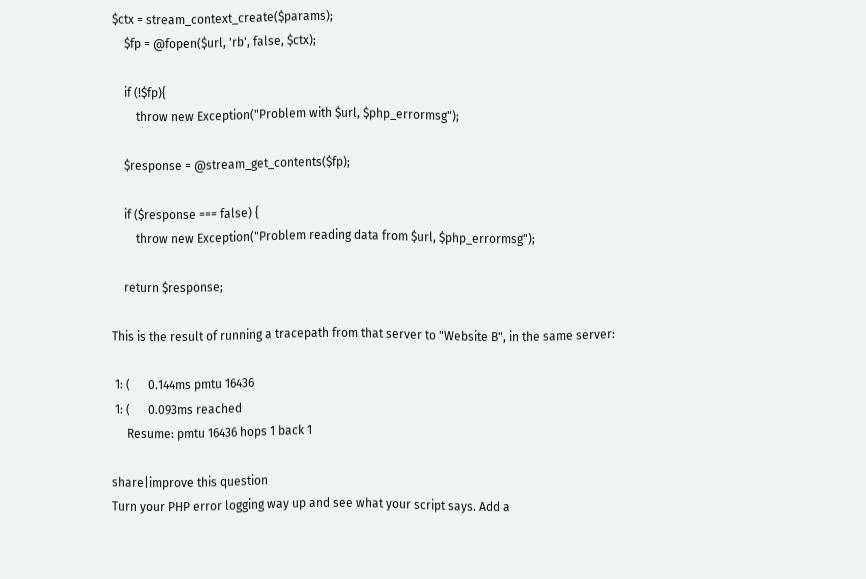$ctx = stream_context_create($params);
    $fp = @fopen($url, 'rb', false, $ctx);

    if (!$fp){
        throw new Exception("Problem with $url, $php_errormsg");

    $response = @stream_get_contents($fp);

    if ($response === false) {
        throw new Exception("Problem reading data from $url, $php_errormsg");

    return $response;

This is the result of running a tracepath from that server to "Website B", in the same server:

 1: (      0.144ms pmtu 16436
 1: (      0.093ms reached
     Resume: pmtu 16436 hops 1 back 1

share|improve this question
Turn your PHP error logging way up and see what your script says. Add a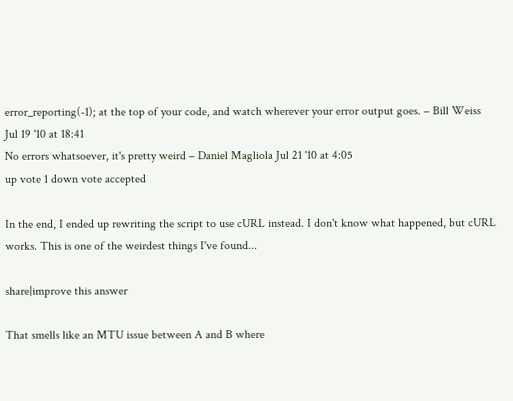error_reporting(-1); at the top of your code, and watch wherever your error output goes. – Bill Weiss Jul 19 '10 at 18:41
No errors whatsoever, it's pretty weird – Daniel Magliola Jul 21 '10 at 4:05
up vote 1 down vote accepted

In the end, I ended up rewriting the script to use cURL instead. I don't know what happened, but cURL works. This is one of the weirdest things I've found...

share|improve this answer

That smells like an MTU issue between A and B where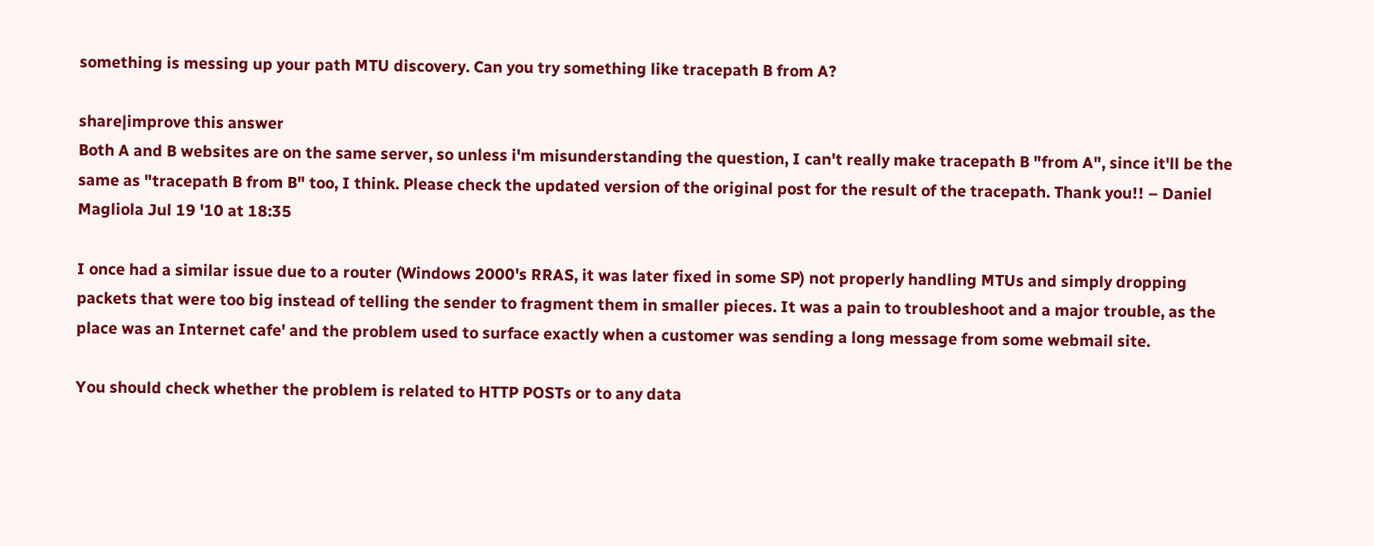something is messing up your path MTU discovery. Can you try something like tracepath B from A?

share|improve this answer
Both A and B websites are on the same server, so unless i'm misunderstanding the question, I can't really make tracepath B "from A", since it'll be the same as "tracepath B from B" too, I think. Please check the updated version of the original post for the result of the tracepath. Thank you!! – Daniel Magliola Jul 19 '10 at 18:35

I once had a similar issue due to a router (Windows 2000's RRAS, it was later fixed in some SP) not properly handling MTUs and simply dropping packets that were too big instead of telling the sender to fragment them in smaller pieces. It was a pain to troubleshoot and a major trouble, as the place was an Internet cafe' and the problem used to surface exactly when a customer was sending a long message from some webmail site.

You should check whether the problem is related to HTTP POSTs or to any data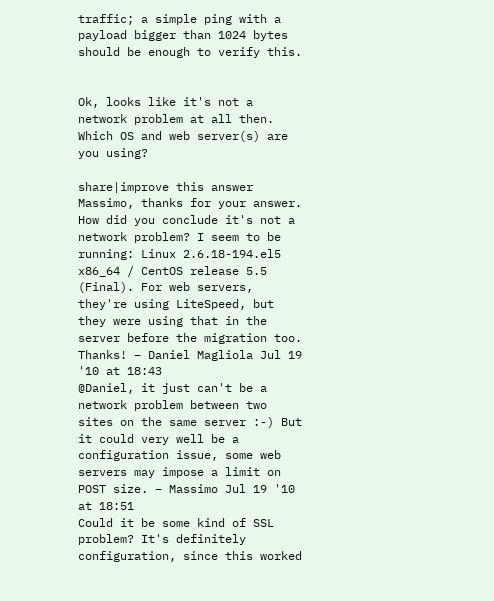traffic; a simple ping with a payload bigger than 1024 bytes should be enough to verify this.


Ok, looks like it's not a network problem at all then. Which OS and web server(s) are you using?

share|improve this answer
Massimo, thanks for your answer. How did you conclude it's not a network problem? I seem to be running: Linux 2.6.18-194.el5 x86_64 / CentOS release 5.5 (Final). For web servers, they're using LiteSpeed, but they were using that in the server before the migration too. Thanks! – Daniel Magliola Jul 19 '10 at 18:43
@Daniel, it just can't be a network problem between two sites on the same server :-) But it could very well be a configuration issue, some web servers may impose a limit on POST size. – Massimo Jul 19 '10 at 18:51
Could it be some kind of SSL problem? It's definitely configuration, since this worked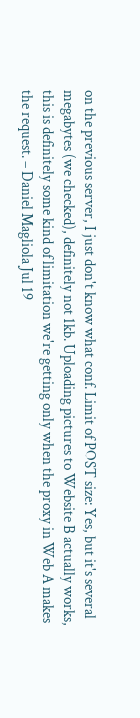on the previous server, I just don't know what conf. Limit of POST size: Yes, but it's several megabytes (we checked), definitely not 1kb. Uploading pictures to Website B actually works, this is definitely some kind of limitation we're getting only when the proxy in Web A makes the request. – Daniel Magliola Jul 19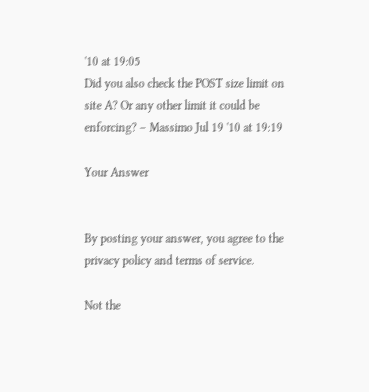'10 at 19:05
Did you also check the POST size limit on site A? Or any other limit it could be enforcing? – Massimo Jul 19 '10 at 19:19

Your Answer


By posting your answer, you agree to the privacy policy and terms of service.

Not the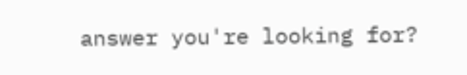answer you're looking for?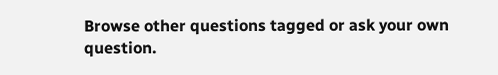Browse other questions tagged or ask your own question.